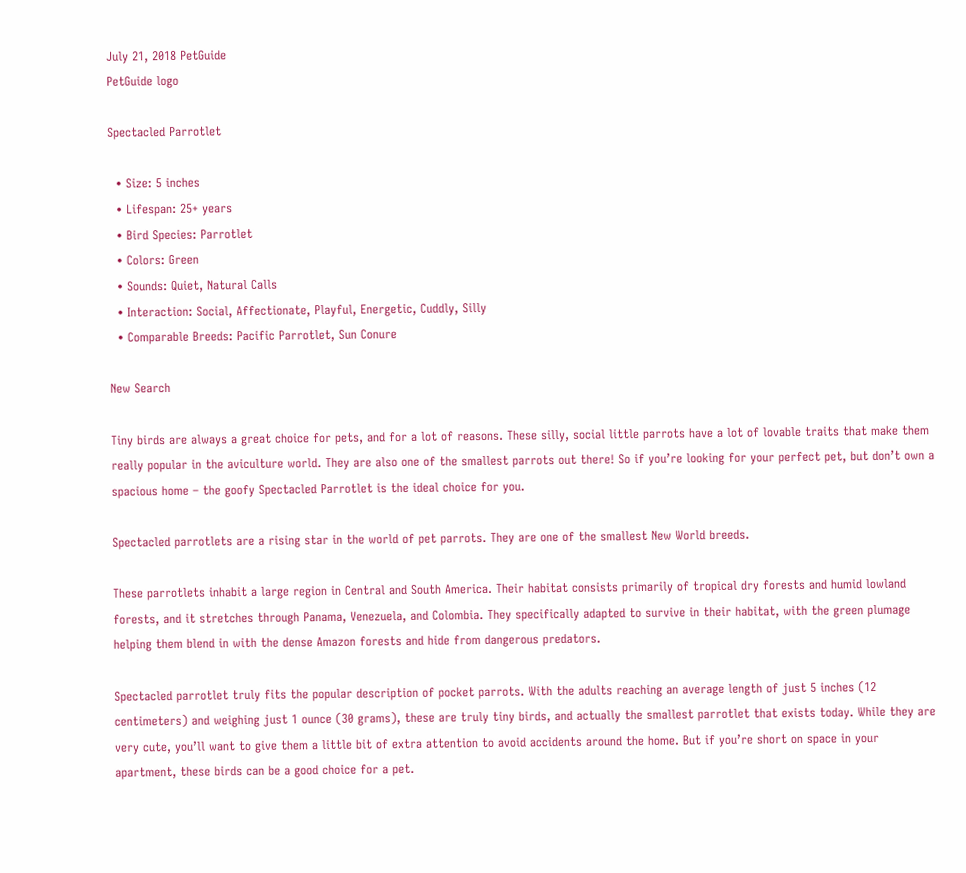July 21, 2018 PetGuide
PetGuide logo

Spectacled Parrotlet

  • Size: 5 inches
  • Lifespan: 25+ years
  • Bird Species: Parrotlet
  • Colors: Green
  • Sounds: Quiet, Natural Calls
  • Interaction: Social, Affectionate, Playful, Energetic, Cuddly, Silly
  • Comparable Breeds: Pacific Parrotlet, Sun Conure

New Search

Tiny birds are always a great choice for pets, and for a lot of reasons. These silly, social little parrots have a lot of lovable traits that make them really popular in the aviculture world. They are also one of the smallest parrots out there! So if you’re looking for your perfect pet, but don’t own a spacious home – the goofy Spectacled Parrotlet is the ideal choice for you.

Spectacled parrotlets are a rising star in the world of pet parrots. They are one of the smallest New World breeds.

These parrotlets inhabit a large region in Central and South America. Their habitat consists primarily of tropical dry forests and humid lowland forests, and it stretches through Panama, Venezuela, and Colombia. They specifically adapted to survive in their habitat, with the green plumage helping them blend in with the dense Amazon forests and hide from dangerous predators.

Spectacled parrotlet truly fits the popular description of pocket parrots. With the adults reaching an average length of just 5 inches (12 centimeters) and weighing just 1 ounce (30 grams), these are truly tiny birds, and actually the smallest parrotlet that exists today. While they are very cute, you’ll want to give them a little bit of extra attention to avoid accidents around the home. But if you’re short on space in your apartment, these birds can be a good choice for a pet.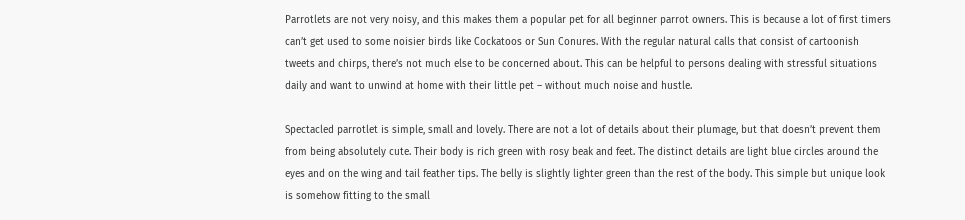Parrotlets are not very noisy, and this makes them a popular pet for all beginner parrot owners. This is because a lot of first timers can’t get used to some noisier birds like Cockatoos or Sun Conures. With the regular natural calls that consist of cartoonish tweets and chirps, there’s not much else to be concerned about. This can be helpful to persons dealing with stressful situations daily and want to unwind at home with their little pet – without much noise and hustle.

Spectacled parrotlet is simple, small and lovely. There are not a lot of details about their plumage, but that doesn’t prevent them from being absolutely cute. Their body is rich green with rosy beak and feet. The distinct details are light blue circles around the eyes and on the wing and tail feather tips. The belly is slightly lighter green than the rest of the body. This simple but unique look is somehow fitting to the small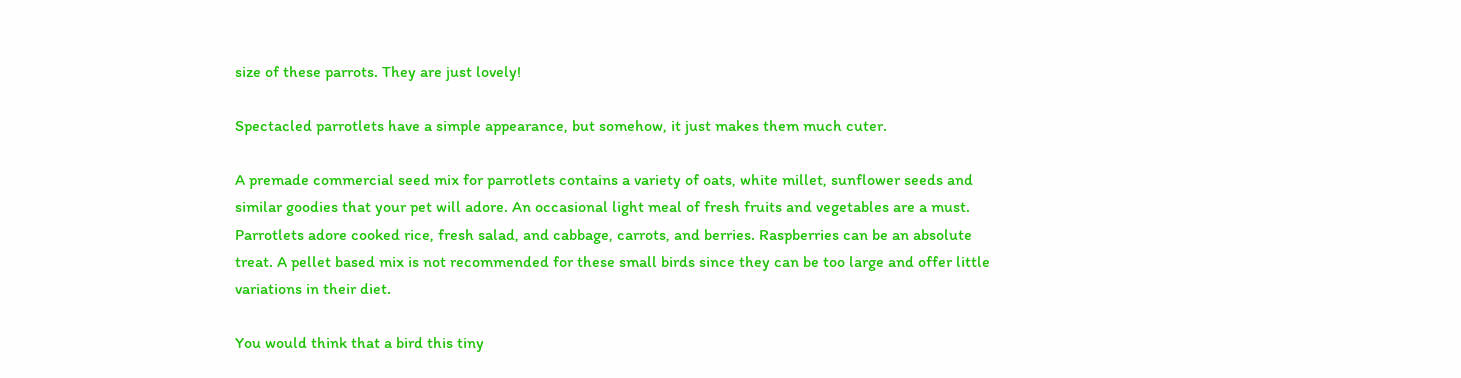size of these parrots. They are just lovely!

Spectacled parrotlets have a simple appearance, but somehow, it just makes them much cuter.

A premade commercial seed mix for parrotlets contains a variety of oats, white millet, sunflower seeds and similar goodies that your pet will adore. An occasional light meal of fresh fruits and vegetables are a must. Parrotlets adore cooked rice, fresh salad, and cabbage, carrots, and berries. Raspberries can be an absolute treat. A pellet based mix is not recommended for these small birds since they can be too large and offer little variations in their diet.

You would think that a bird this tiny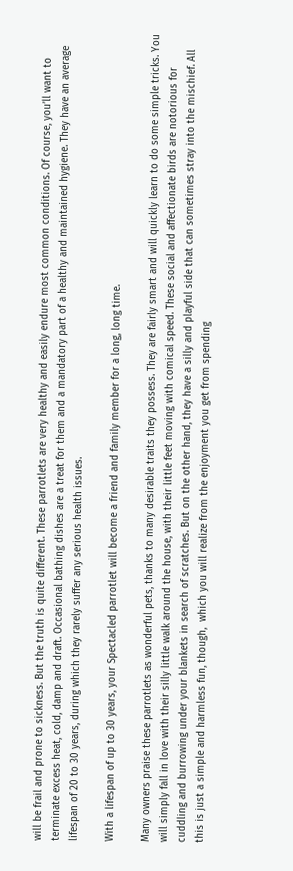will be frail and prone to sickness. But the truth is quite different. These parrotlets are very healthy and easily endure most common conditions. Of course, you’ll want to terminate excess heat, cold, damp and draft. Occasional bathing dishes are a treat for them and a mandatory part of a healthy and maintained hygiene. They have an average lifespan of 20 to 30 years, during which they rarely suffer any serious health issues.

With a lifespan of up to 30 years, your Spectacled parrotlet will become a friend and family member for a long, long time.

Many owners praise these parrotlets as wonderful pets, thanks to many desirable traits they possess. They are fairly smart and will quickly learn to do some simple tricks. You will simply fall in love with their silly little walk around the house, with their little feet moving with comical speed. These social and affectionate birds are notorious for cuddling and burrowing under your blankets in search of scratches. But on the other hand, they have a silly and playful side that can sometimes stray into the mischief. All this is just a simple and harmless fun, though,  which you will realize from the enjoyment you get from spending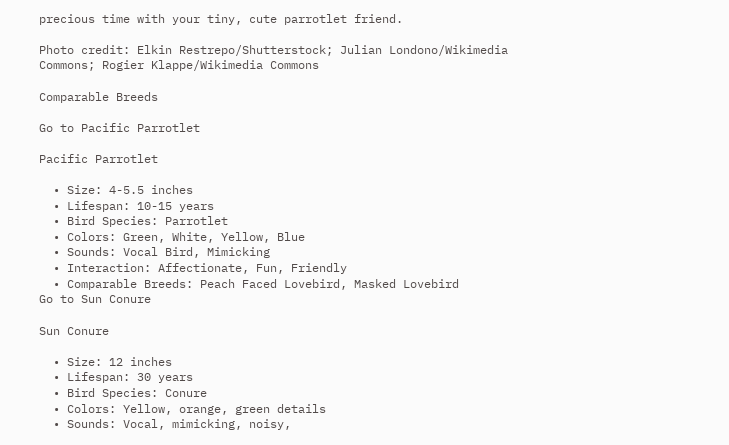precious time with your tiny, cute parrotlet friend.

Photo credit: Elkin Restrepo/Shutterstock; Julian Londono/Wikimedia Commons; Rogier Klappe/Wikimedia Commons

Comparable Breeds

Go to Pacific Parrotlet

Pacific Parrotlet

  • Size: 4-5.5 inches
  • Lifespan: 10-15 years
  • Bird Species: Parrotlet
  • Colors: Green, White, Yellow, Blue
  • Sounds: Vocal Bird, Mimicking
  • Interaction: Affectionate, Fun, Friendly
  • Comparable Breeds: Peach Faced Lovebird, Masked Lovebird
Go to Sun Conure

Sun Conure

  • Size: 12 inches
  • Lifespan: 30 years
  • Bird Species: Conure
  • Colors: Yellow, orange, green details
  • Sounds: Vocal, mimicking, noisy,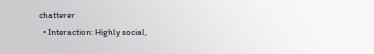chatterer
  • Interaction: Highly social,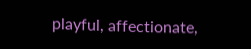playful, affectionate,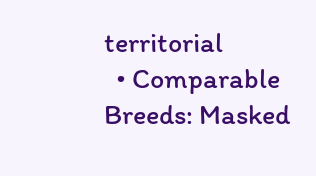territorial
  • Comparable Breeds: Masked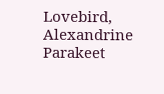Lovebird, Alexandrine Parakeet